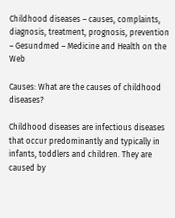Childhood diseases – causes, complaints, diagnosis, treatment, prognosis, prevention – Gesundmed – Medicine and Health on the Web

Causes: What are the causes of childhood diseases?

Childhood diseases are infectious diseases that occur predominantly and typically in infants, toddlers and children. They are caused by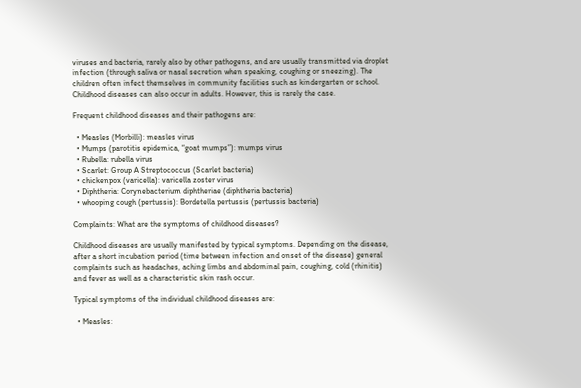viruses and bacteria, rarely also by other pathogens, and are usually transmitted via droplet infection (through saliva or nasal secretion when speaking, coughing or sneezing). The children often infect themselves in community facilities such as kindergarten or school. Childhood diseases can also occur in adults. However, this is rarely the case.

Frequent childhood diseases and their pathogens are:

  • Measles (Morbilli): measles virus
  • Mumps (parotitis epidemica, “goat mumps”): mumps virus
  • Rubella: rubella virus
  • Scarlet: Group A Streptococcus (Scarlet bacteria)
  • chickenpox (varicella): varicella zoster virus
  • Diphtheria: Corynebacterium diphtheriae (diphtheria bacteria)
  • whooping cough (pertussis): Bordetella pertussis (pertussis bacteria)

Complaints: What are the symptoms of childhood diseases?

Childhood diseases are usually manifested by typical symptoms. Depending on the disease, after a short incubation period (time between infection and onset of the disease) general complaints such as headaches, aching limbs and abdominal pain, coughing, cold (rhinitis) and fever as well as a characteristic skin rash occur.

Typical symptoms of the individual childhood diseases are:

  • Measles: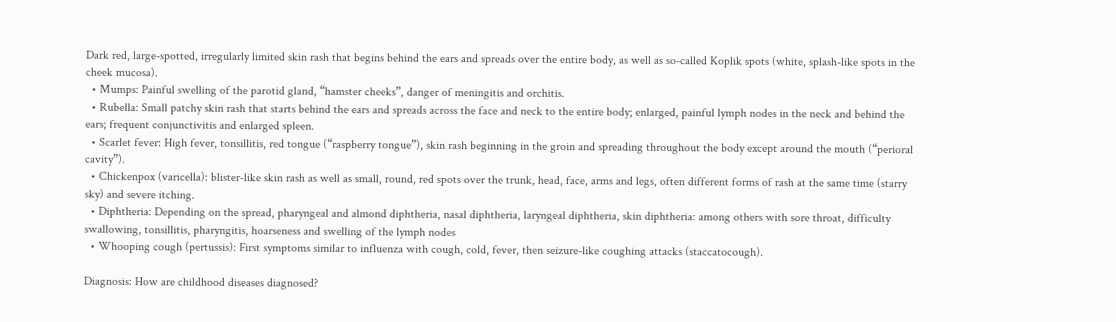Dark red, large-spotted, irregularly limited skin rash that begins behind the ears and spreads over the entire body, as well as so-called Koplik spots (white, splash-like spots in the cheek mucosa).
  • Mumps: Painful swelling of the parotid gland, “hamster cheeks”, danger of meningitis and orchitis.
  • Rubella: Small patchy skin rash that starts behind the ears and spreads across the face and neck to the entire body; enlarged, painful lymph nodes in the neck and behind the ears; frequent conjunctivitis and enlarged spleen.
  • Scarlet fever: High fever, tonsillitis, red tongue (“raspberry tongue”), skin rash beginning in the groin and spreading throughout the body except around the mouth (“perioral cavity”).
  • Chickenpox (varicella): blister-like skin rash as well as small, round, red spots over the trunk, head, face, arms and legs, often different forms of rash at the same time (starry sky) and severe itching.
  • Diphtheria: Depending on the spread, pharyngeal and almond diphtheria, nasal diphtheria, laryngeal diphtheria, skin diphtheria: among others with sore throat, difficulty swallowing, tonsillitis, pharyngitis, hoarseness and swelling of the lymph nodes
  • Whooping cough (pertussis): First symptoms similar to influenza with cough, cold, fever, then seizure-like coughing attacks (staccatocough).

Diagnosis: How are childhood diseases diagnosed?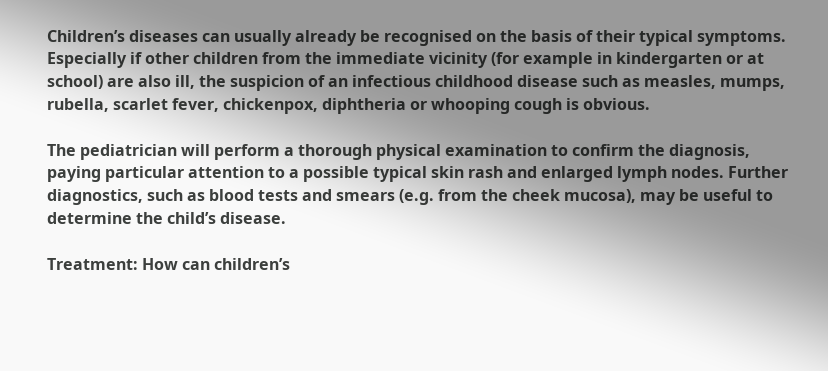Children’s diseases can usually already be recognised on the basis of their typical symptoms. Especially if other children from the immediate vicinity (for example in kindergarten or at school) are also ill, the suspicion of an infectious childhood disease such as measles, mumps, rubella, scarlet fever, chickenpox, diphtheria or whooping cough is obvious.

The pediatrician will perform a thorough physical examination to confirm the diagnosis, paying particular attention to a possible typical skin rash and enlarged lymph nodes. Further diagnostics, such as blood tests and smears (e.g. from the cheek mucosa), may be useful to determine the child’s disease.

Treatment: How can children’s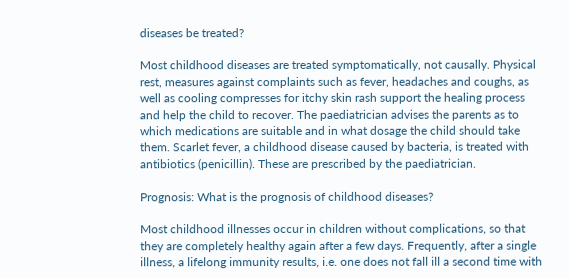diseases be treated?

Most childhood diseases are treated symptomatically, not causally. Physical rest, measures against complaints such as fever, headaches and coughs, as well as cooling compresses for itchy skin rash support the healing process and help the child to recover. The paediatrician advises the parents as to which medications are suitable and in what dosage the child should take them. Scarlet fever, a childhood disease caused by bacteria, is treated with antibiotics (penicillin). These are prescribed by the paediatrician.

Prognosis: What is the prognosis of childhood diseases?

Most childhood illnesses occur in children without complications, so that they are completely healthy again after a few days. Frequently, after a single illness, a lifelong immunity results, i.e. one does not fall ill a second time with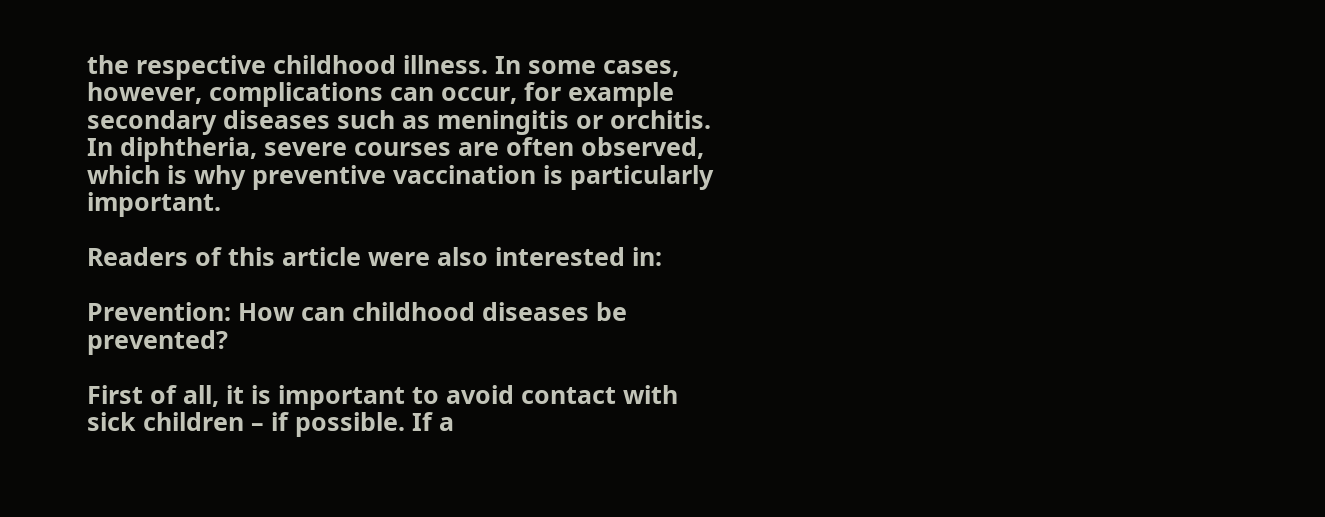the respective childhood illness. In some cases, however, complications can occur, for example secondary diseases such as meningitis or orchitis. In diphtheria, severe courses are often observed, which is why preventive vaccination is particularly important.

Readers of this article were also interested in:

Prevention: How can childhood diseases be prevented?

First of all, it is important to avoid contact with sick children – if possible. If a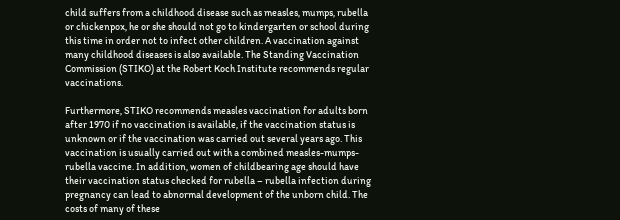child suffers from a childhood disease such as measles, mumps, rubella or chickenpox, he or she should not go to kindergarten or school during this time in order not to infect other children. A vaccination against many childhood diseases is also available. The Standing Vaccination Commission (STIKO) at the Robert Koch Institute recommends regular vaccinations.

Furthermore, STIKO recommends measles vaccination for adults born after 1970 if no vaccination is available, if the vaccination status is unknown or if the vaccination was carried out several years ago. This vaccination is usually carried out with a combined measles-mumps-rubella vaccine. In addition, women of childbearing age should have their vaccination status checked for rubella – rubella infection during pregnancy can lead to abnormal development of the unborn child. The costs of many of these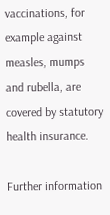vaccinations, for example against measles, mumps and rubella, are covered by statutory health insurance.

Further information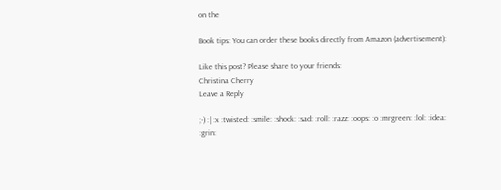on the

Book tips: You can order these books directly from Amazon (advertisement):

Like this post? Please share to your friends:
Christina Cherry
Leave a Reply

;-) :| :x :twisted: :smile: :shock: :sad: :roll: :razz: :oops: :o :mrgreen: :lol: :idea: :grin: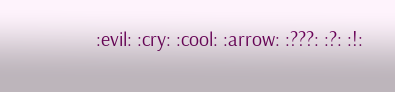:evil: :cry: :cool: :arrow: :???: :?: :!: